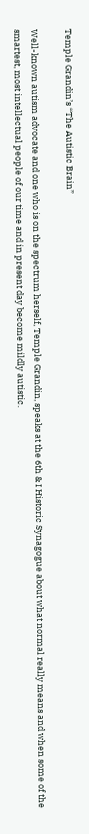Temple Grandin’s “The Autistic Brain”

Well-known autism advocate and one who is on the spectrum herself, Temple Grandin, speaks at the 6th & I Historic Synagogue about what normal really means and when some of the smartest, most intellectual people of our time and in present day become mildly autistic.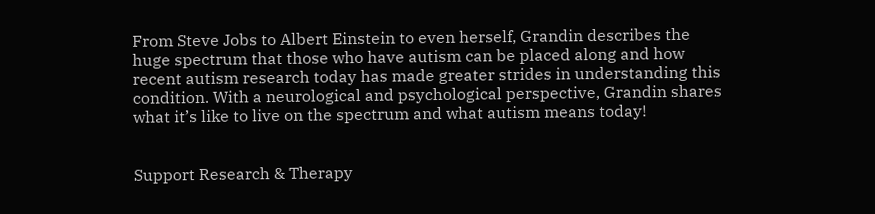From Steve Jobs to Albert Einstein to even herself, Grandin describes the huge spectrum that those who have autism can be placed along and how recent autism research today has made greater strides in understanding this condition. With a neurological and psychological perspective, Grandin shares what it’s like to live on the spectrum and what autism means today!


Support Research & Therapy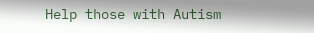Help those with Autism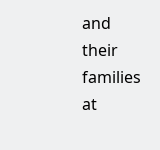and their families at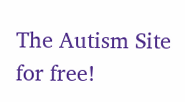The Autism Site for free!